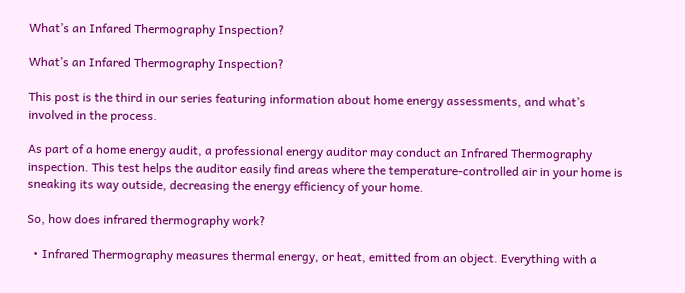What’s an Infared Thermography Inspection?

What’s an Infared Thermography Inspection?

This post is the third in our series featuring information about home energy assessments, and what’s involved in the process.

As part of a home energy audit, a professional energy auditor may conduct an Infrared Thermography inspection. This test helps the auditor easily find areas where the temperature-controlled air in your home is sneaking its way outside, decreasing the energy efficiency of your home.

So, how does infrared thermography work?

  • Infrared Thermography measures thermal energy, or heat, emitted from an object. Everything with a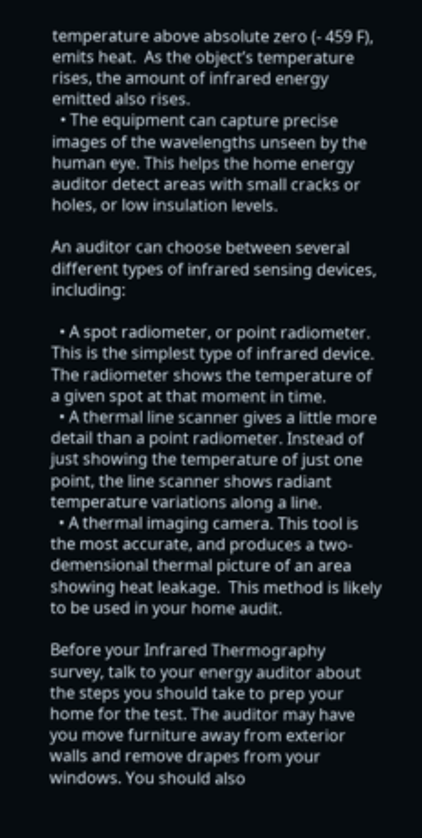temperature above absolute zero (- 459 F), emits heat.  As the object’s temperature rises, the amount of infrared energy emitted also rises.
  • The equipment can capture precise images of the wavelengths unseen by the human eye. This helps the home energy auditor detect areas with small cracks or holes, or low insulation levels.

An auditor can choose between several different types of infrared sensing devices, including:

  • A spot radiometer, or point radiometer. This is the simplest type of infrared device. The radiometer shows the temperature of a given spot at that moment in time.
  • A thermal line scanner gives a little more detail than a point radiometer. Instead of just showing the temperature of just one point, the line scanner shows radiant temperature variations along a line.
  • A thermal imaging camera. This tool is the most accurate, and produces a two-demensional thermal picture of an area showing heat leakage.  This method is likely to be used in your home audit.

Before your Infrared Thermography survey, talk to your energy auditor about the steps you should take to prep your home for the test. The auditor may have you move furniture away from exterior walls and remove drapes from your windows. You should also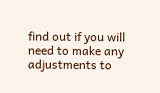find out if you will need to make any adjustments to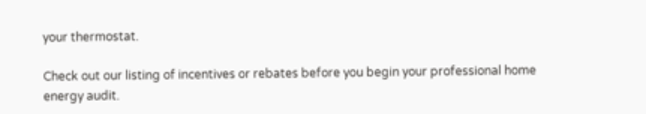your thermostat.

Check out our listing of incentives or rebates before you begin your professional home energy audit.